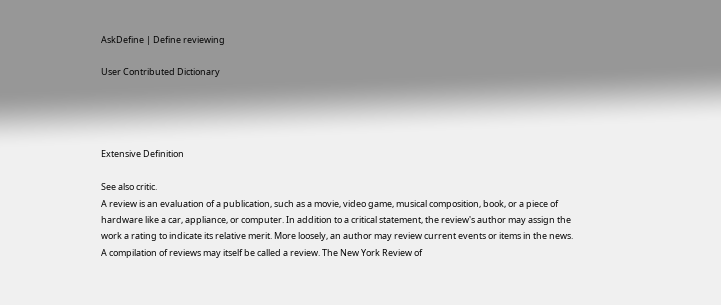AskDefine | Define reviewing

User Contributed Dictionary




Extensive Definition

See also critic.
A review is an evaluation of a publication, such as a movie, video game, musical composition, book, or a piece of hardware like a car, appliance, or computer. In addition to a critical statement, the review's author may assign the work a rating to indicate its relative merit. More loosely, an author may review current events or items in the news.
A compilation of reviews may itself be called a review. The New York Review of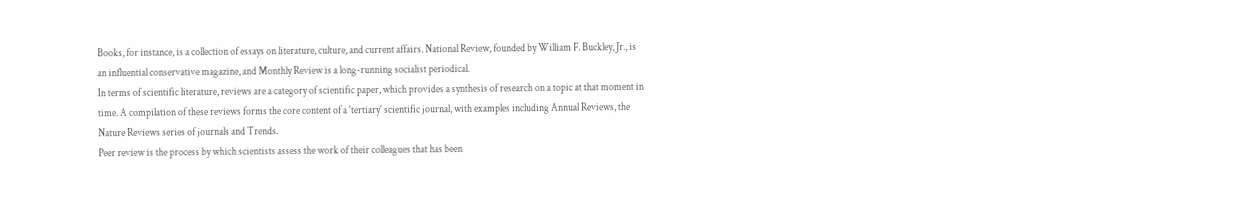Books, for instance, is a collection of essays on literature, culture, and current affairs. National Review, founded by William F. Buckley, Jr., is an influential conservative magazine, and Monthly Review is a long-running socialist periodical.
In terms of scientific literature, reviews are a category of scientific paper, which provides a synthesis of research on a topic at that moment in time. A compilation of these reviews forms the core content of a 'tertiary' scientific journal, with examples including Annual Reviews, the Nature Reviews series of journals and Trends.
Peer review is the process by which scientists assess the work of their colleagues that has been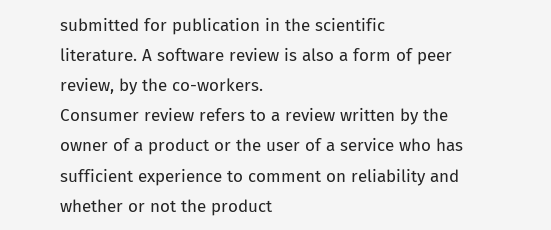submitted for publication in the scientific literature. A software review is also a form of peer review, by the co-workers.
Consumer review refers to a review written by the owner of a product or the user of a service who has sufficient experience to comment on reliability and whether or not the product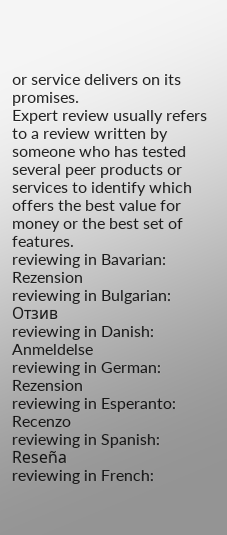or service delivers on its promises.
Expert review usually refers to a review written by someone who has tested several peer products or services to identify which offers the best value for money or the best set of features.
reviewing in Bavarian: Rezension
reviewing in Bulgarian: Отзив
reviewing in Danish: Anmeldelse
reviewing in German: Rezension
reviewing in Esperanto: Recenzo
reviewing in Spanish: Reseña
reviewing in French: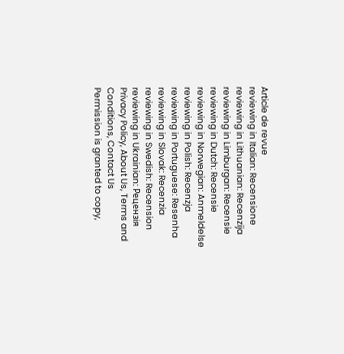Article de revue
reviewing in Italian: Recensione
reviewing in Lithuanian: Recenzija
reviewing in Limburgan: Recensie
reviewing in Dutch: Recensie
reviewing in Norwegian: Anmeldelse
reviewing in Polish: Recenzja
reviewing in Portuguese: Resenha
reviewing in Slovak: Recenzia
reviewing in Swedish: Recension
reviewing in Ukrainian: Рецензія
Privacy Policy, About Us, Terms and Conditions, Contact Us
Permission is granted to copy,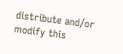distribute and/or modify this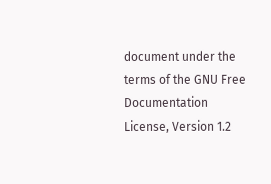document under the terms of the GNU Free Documentation License, Version 1.2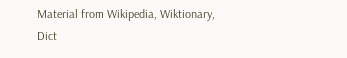Material from Wikipedia, Wiktionary, Dict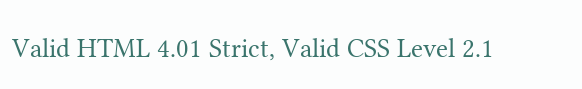Valid HTML 4.01 Strict, Valid CSS Level 2.1